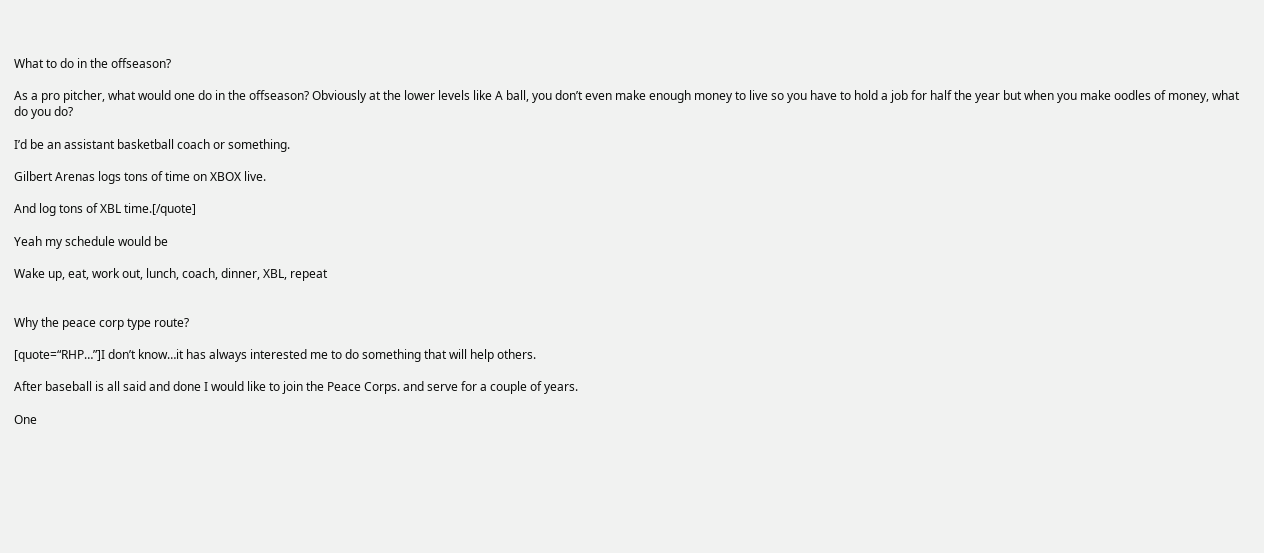What to do in the offseason?

As a pro pitcher, what would one do in the offseason? Obviously at the lower levels like A ball, you don’t even make enough money to live so you have to hold a job for half the year but when you make oodles of money, what do you do?

I’d be an assistant basketball coach or something.

Gilbert Arenas logs tons of time on XBOX live.

And log tons of XBL time.[/quote]

Yeah my schedule would be

Wake up, eat, work out, lunch, coach, dinner, XBL, repeat


Why the peace corp type route?

[quote=“RHP…”]I don’t know…it has always interested me to do something that will help others.

After baseball is all said and done I would like to join the Peace Corps. and serve for a couple of years.

One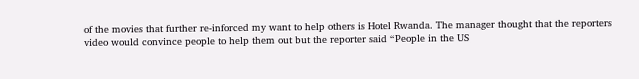of the movies that further re-inforced my want to help others is Hotel Rwanda. The manager thought that the reporters video would convince people to help them out but the reporter said “People in the US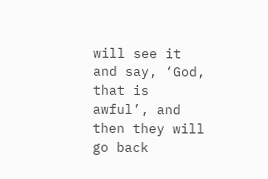will see it and say, ‘God, that is awful’, and then they will go back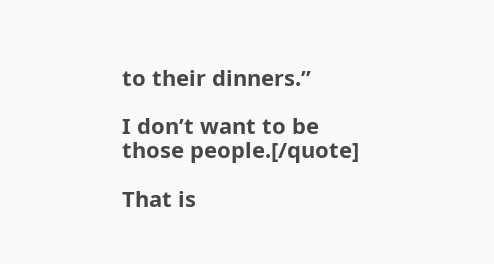to their dinners.”

I don’t want to be those people.[/quote]

That is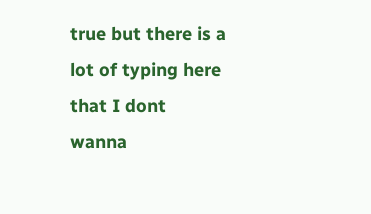true but there is a lot of typing here that I dont wanna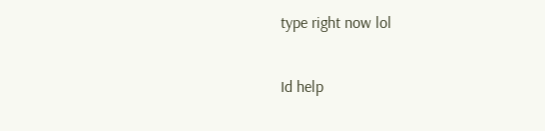type right now lol

Id help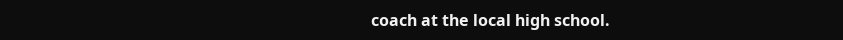coach at the local high school.